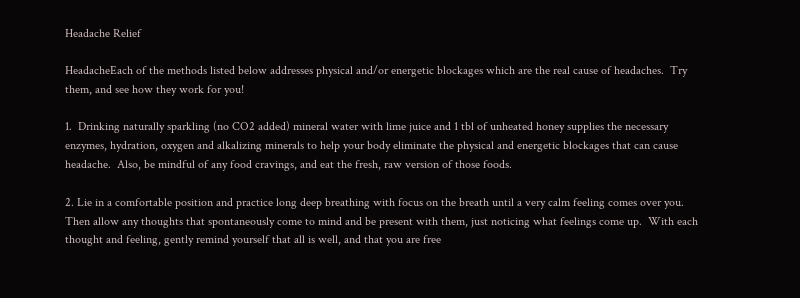Headache Relief

HeadacheEach of the methods listed below addresses physical and/or energetic blockages which are the real cause of headaches.  Try them, and see how they work for you!

1.  Drinking naturally sparkling (no CO2 added) mineral water with lime juice and 1 tbl of unheated honey supplies the necessary enzymes, hydration, oxygen and alkalizing minerals to help your body eliminate the physical and energetic blockages that can cause headache.  Also, be mindful of any food cravings, and eat the fresh, raw version of those foods.

2. Lie in a comfortable position and practice long deep breathing with focus on the breath until a very calm feeling comes over you.  Then allow any thoughts that spontaneously come to mind and be present with them, just noticing what feelings come up.  With each thought and feeling, gently remind yourself that all is well, and that you are free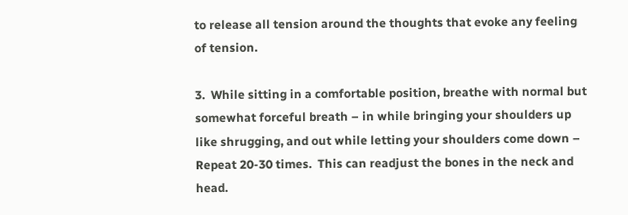to release all tension around the thoughts that evoke any feeling of tension.

3.  While sitting in a comfortable position, breathe with normal but somewhat forceful breath – in while bringing your shoulders up like shrugging, and out while letting your shoulders come down – Repeat 20-30 times.  This can readjust the bones in the neck and head.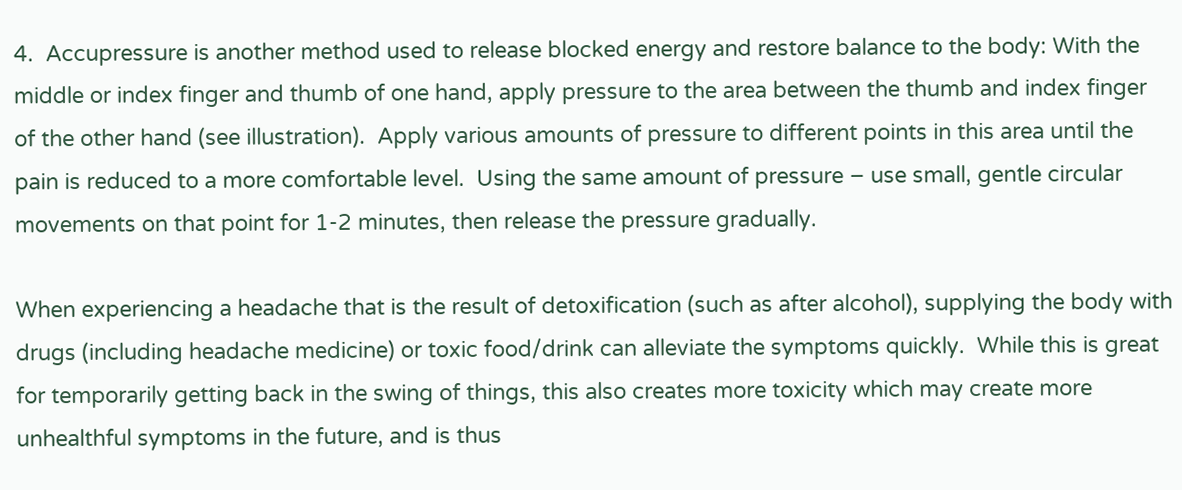4.  Accupressure is another method used to release blocked energy and restore balance to the body: With the middle or index finger and thumb of one hand, apply pressure to the area between the thumb and index finger of the other hand (see illustration).  Apply various amounts of pressure to different points in this area until the pain is reduced to a more comfortable level.  Using the same amount of pressure – use small, gentle circular movements on that point for 1-2 minutes, then release the pressure gradually.

When experiencing a headache that is the result of detoxification (such as after alcohol), supplying the body with drugs (including headache medicine) or toxic food/drink can alleviate the symptoms quickly.  While this is great for temporarily getting back in the swing of things, this also creates more toxicity which may create more unhealthful symptoms in the future, and is thus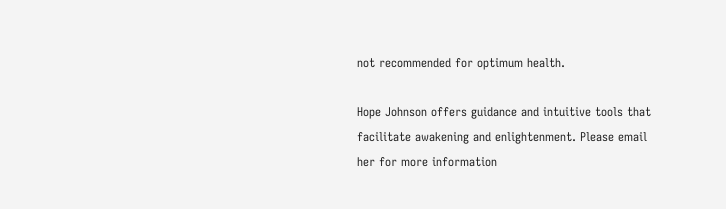not recommended for optimum health.

Hope Johnson offers guidance and intuitive tools that facilitate awakening and enlightenment. Please email her for more information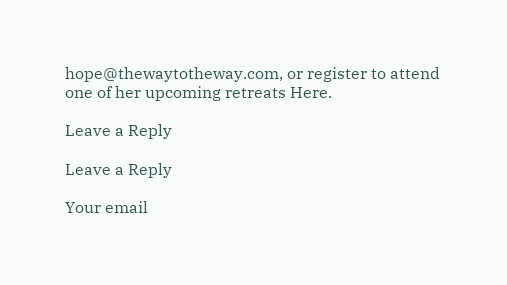hope@thewaytotheway.com, or register to attend one of her upcoming retreats Here.

Leave a Reply

Leave a Reply

Your email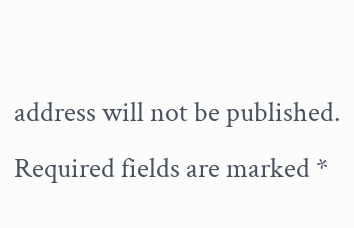address will not be published. Required fields are marked *